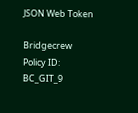JSON Web Token

Bridgecrew Policy ID: BC_GIT_9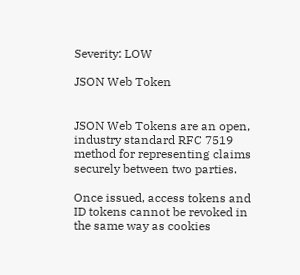Severity: LOW

JSON Web Token


JSON Web Tokens are an open, industry standard RFC 7519 method for representing claims securely between two parties.

Once issued, access tokens and ID tokens cannot be revoked in the same way as cookies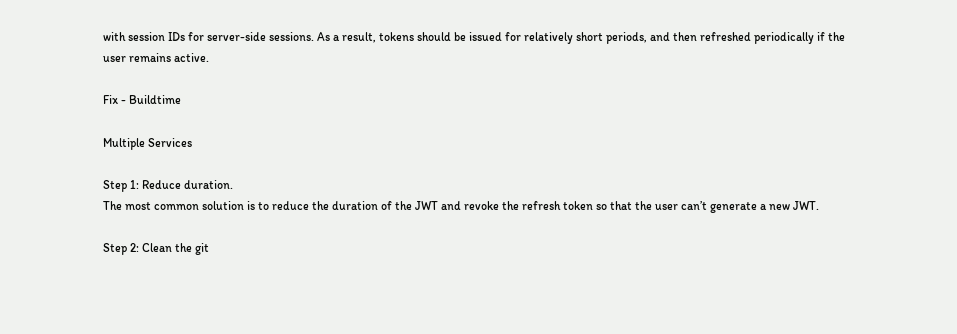with session IDs for server-side sessions. As a result, tokens should be issued for relatively short periods, and then refreshed periodically if the user remains active.

Fix - Buildtime

Multiple Services

Step 1: Reduce duration.
The most common solution is to reduce the duration of the JWT and revoke the refresh token so that the user can’t generate a new JWT.

Step 2: Clean the git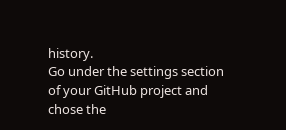history.
Go under the settings section of your GitHub project and chose the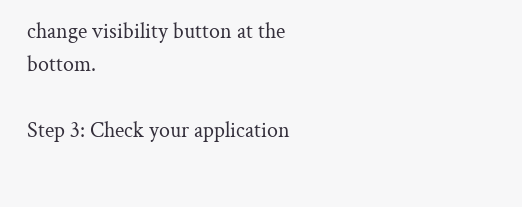change visibility button at the bottom.

Step 3: Check your application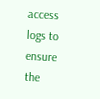access logs to ensure the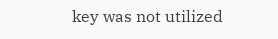key was not utilized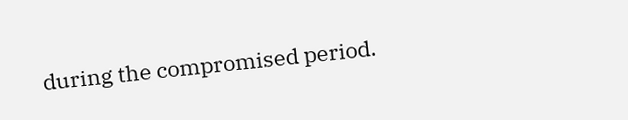during the compromised period.